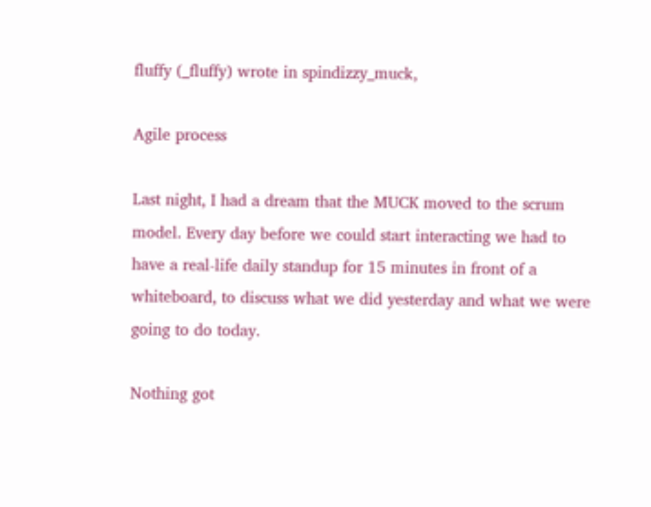fluffy (_fluffy) wrote in spindizzy_muck,

Agile process

Last night, I had a dream that the MUCK moved to the scrum model. Every day before we could start interacting we had to have a real-life daily standup for 15 minutes in front of a whiteboard, to discuss what we did yesterday and what we were going to do today.

Nothing got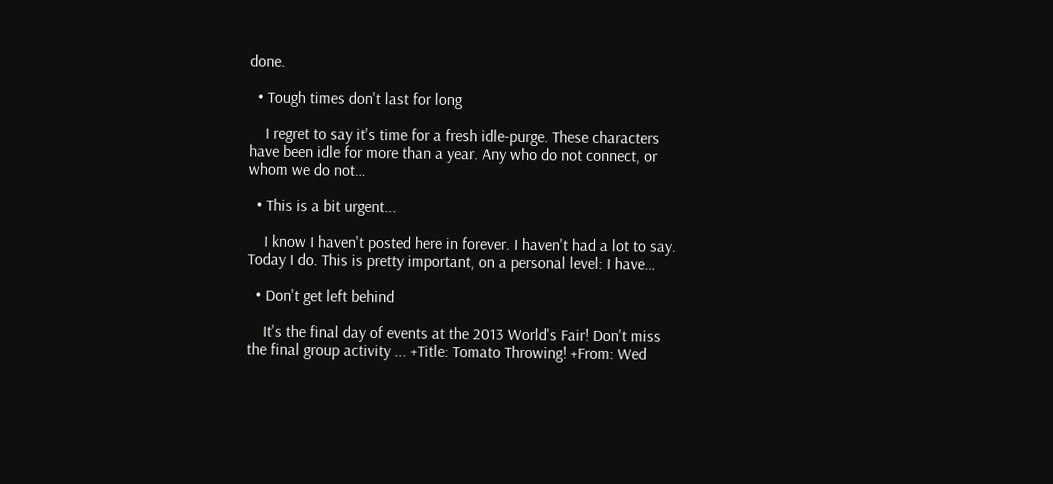done.

  • Tough times don't last for long

    I regret to say it's time for a fresh idle-purge. These characters have been idle for more than a year. Any who do not connect, or whom we do not…

  • This is a bit urgent...

    I know I haven't posted here in forever. I haven't had a lot to say. Today I do. This is pretty important, on a personal level: I have…

  • Don't get left behind

    It's the final day of events at the 2013 World's Fair! Don't miss the final group activity ... +Title: Tomato Throwing! +From: Wed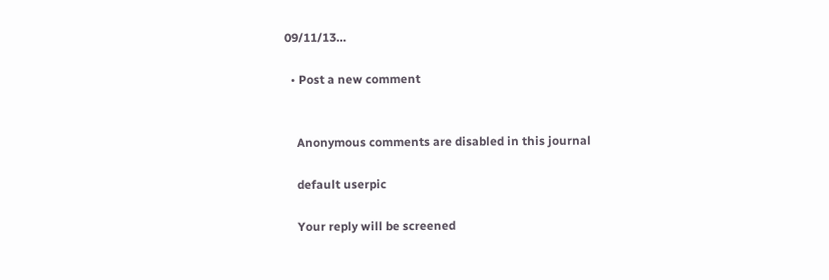09/11/13…

  • Post a new comment


    Anonymous comments are disabled in this journal

    default userpic

    Your reply will be screened